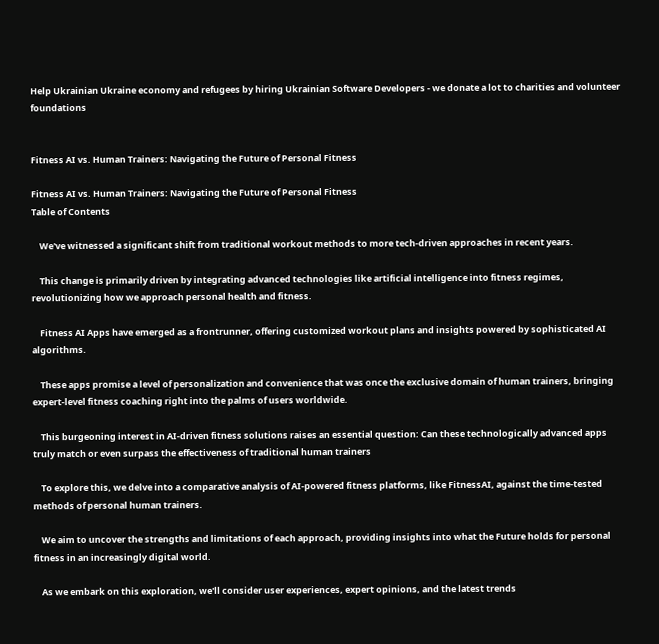Help Ukrainian Ukraine economy and refugees by hiring Ukrainian Software Developers - we donate a lot to charities and volunteer foundations


Fitness AI vs. Human Trainers: Navigating the Future of Personal Fitness

Fitness AI vs. Human Trainers: Navigating the Future of Personal Fitness
Table of Contents

    We've witnessed a significant shift from traditional workout methods to more tech-driven approaches in recent years.

    This change is primarily driven by integrating advanced technologies like artificial intelligence into fitness regimes, revolutionizing how we approach personal health and fitness.

    Fitness AI Apps have emerged as a frontrunner, offering customized workout plans and insights powered by sophisticated AI algorithms.

    These apps promise a level of personalization and convenience that was once the exclusive domain of human trainers, bringing expert-level fitness coaching right into the palms of users worldwide.

    This burgeoning interest in AI-driven fitness solutions raises an essential question: Can these technologically advanced apps truly match or even surpass the effectiveness of traditional human trainers

    To explore this, we delve into a comparative analysis of AI-powered fitness platforms, like FitnessAI, against the time-tested methods of personal human trainers.

    We aim to uncover the strengths and limitations of each approach, providing insights into what the Future holds for personal fitness in an increasingly digital world.

    As we embark on this exploration, we'll consider user experiences, expert opinions, and the latest trends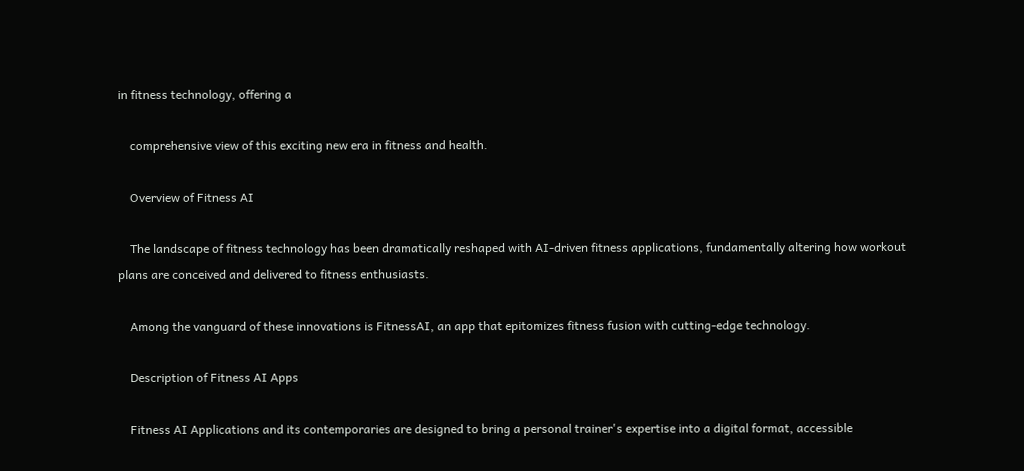in fitness technology, offering a

    comprehensive view of this exciting new era in fitness and health.

    Overview of Fitness AI

    The landscape of fitness technology has been dramatically reshaped with AI-driven fitness applications, fundamentally altering how workout plans are conceived and delivered to fitness enthusiasts.

    Among the vanguard of these innovations is FitnessAI, an app that epitomizes fitness fusion with cutting-edge technology.

    Description of Fitness AI Apps

    Fitness AI Applications and its contemporaries are designed to bring a personal trainer's expertise into a digital format, accessible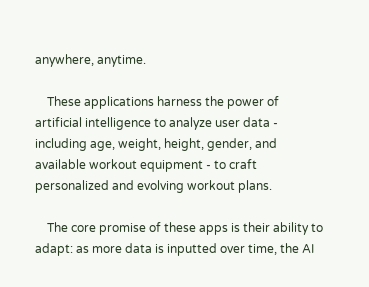anywhere, anytime.

    These applications harness the power of artificial intelligence to analyze user data - including age, weight, height, gender, and available workout equipment - to craft personalized and evolving workout plans.

    The core promise of these apps is their ability to adapt: as more data is inputted over time, the AI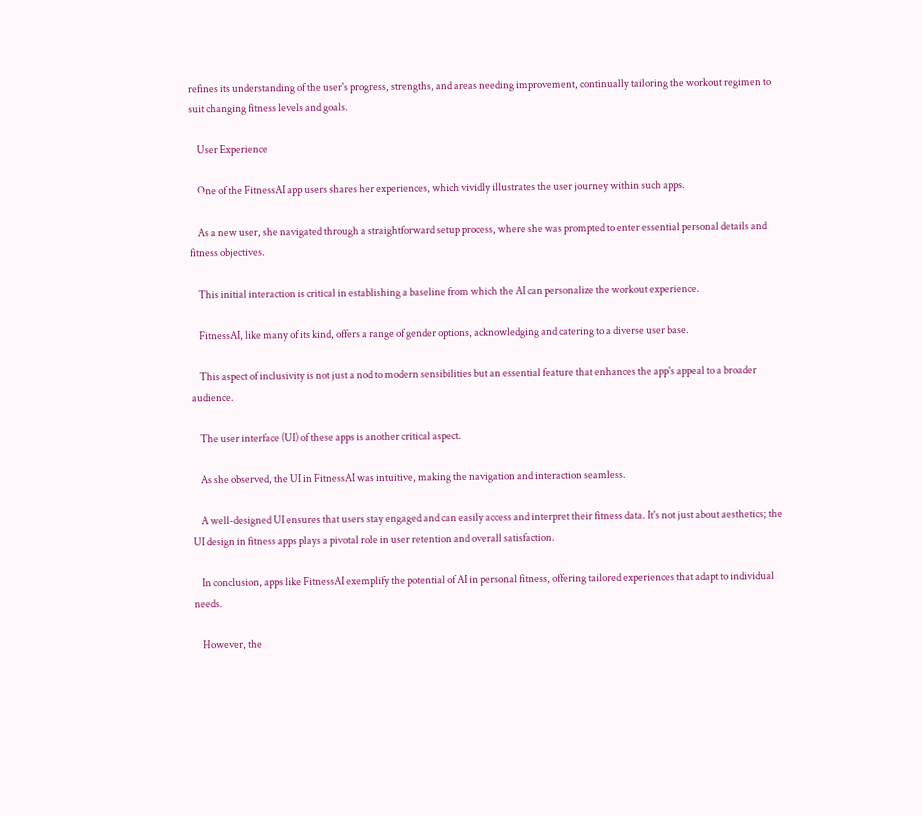refines its understanding of the user's progress, strengths, and areas needing improvement, continually tailoring the workout regimen to suit changing fitness levels and goals.

    User Experience

    One of the FitnessAI app users shares her experiences, which vividly illustrates the user journey within such apps.

    As a new user, she navigated through a straightforward setup process, where she was prompted to enter essential personal details and fitness objectives.

    This initial interaction is critical in establishing a baseline from which the AI can personalize the workout experience.

    FitnessAI, like many of its kind, offers a range of gender options, acknowledging and catering to a diverse user base.

    This aspect of inclusivity is not just a nod to modern sensibilities but an essential feature that enhances the app's appeal to a broader audience.

    The user interface (UI) of these apps is another critical aspect.

    As she observed, the UI in FitnessAI was intuitive, making the navigation and interaction seamless.

    A well-designed UI ensures that users stay engaged and can easily access and interpret their fitness data. It's not just about aesthetics; the UI design in fitness apps plays a pivotal role in user retention and overall satisfaction.

    In conclusion, apps like FitnessAI exemplify the potential of AI in personal fitness, offering tailored experiences that adapt to individual needs.

    However, the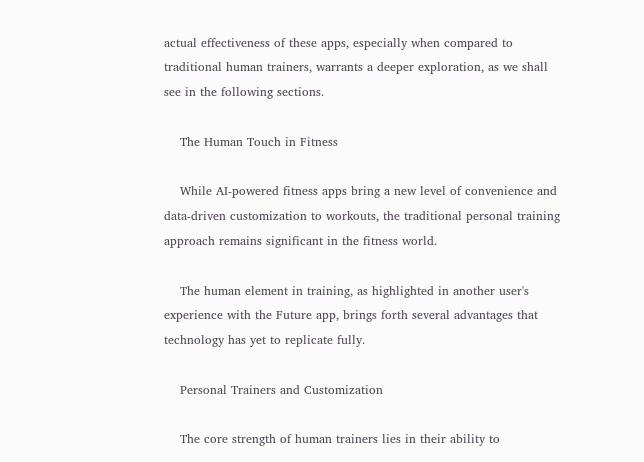actual effectiveness of these apps, especially when compared to traditional human trainers, warrants a deeper exploration, as we shall see in the following sections.

    The Human Touch in Fitness

    While AI-powered fitness apps bring a new level of convenience and data-driven customization to workouts, the traditional personal training approach remains significant in the fitness world.

    The human element in training, as highlighted in another user's experience with the Future app, brings forth several advantages that technology has yet to replicate fully.

    Personal Trainers and Customization

    The core strength of human trainers lies in their ability to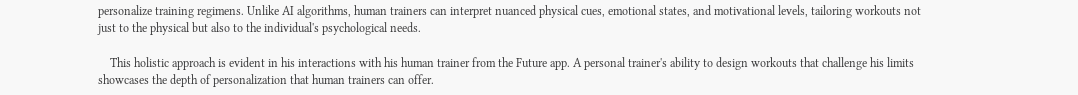personalize training regimens. Unlike AI algorithms, human trainers can interpret nuanced physical cues, emotional states, and motivational levels, tailoring workouts not just to the physical but also to the individual's psychological needs.

    This holistic approach is evident in his interactions with his human trainer from the Future app. A personal trainer's ability to design workouts that challenge his limits showcases the depth of personalization that human trainers can offer.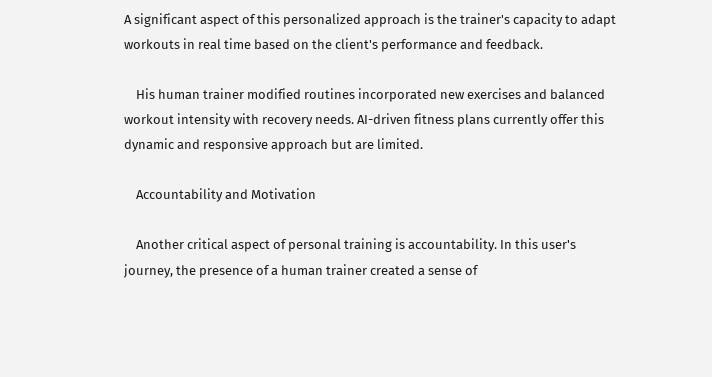A significant aspect of this personalized approach is the trainer's capacity to adapt workouts in real time based on the client's performance and feedback.

    His human trainer modified routines incorporated new exercises and balanced workout intensity with recovery needs. AI-driven fitness plans currently offer this dynamic and responsive approach but are limited.

    Accountability and Motivation

    Another critical aspect of personal training is accountability. In this user's journey, the presence of a human trainer created a sense of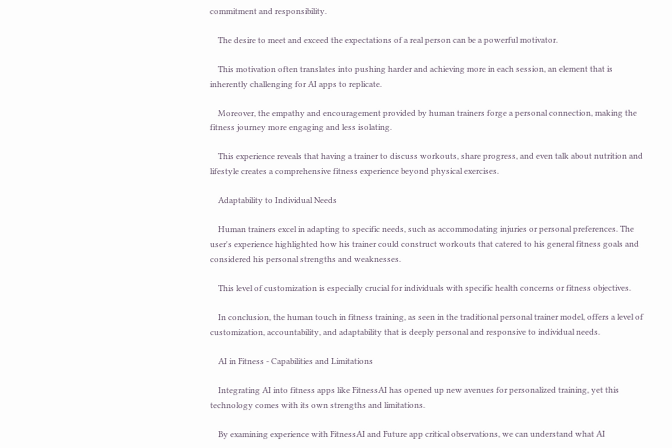commitment and responsibility.

    The desire to meet and exceed the expectations of a real person can be a powerful motivator.

    This motivation often translates into pushing harder and achieving more in each session, an element that is inherently challenging for AI apps to replicate.

    Moreover, the empathy and encouragement provided by human trainers forge a personal connection, making the fitness journey more engaging and less isolating.

    This experience reveals that having a trainer to discuss workouts, share progress, and even talk about nutrition and lifestyle creates a comprehensive fitness experience beyond physical exercises.

    Adaptability to Individual Needs

    Human trainers excel in adapting to specific needs, such as accommodating injuries or personal preferences. The user's experience highlighted how his trainer could construct workouts that catered to his general fitness goals and considered his personal strengths and weaknesses.

    This level of customization is especially crucial for individuals with specific health concerns or fitness objectives.

    In conclusion, the human touch in fitness training, as seen in the traditional personal trainer model, offers a level of customization, accountability, and adaptability that is deeply personal and responsive to individual needs.

    AI in Fitness - Capabilities and Limitations

    Integrating AI into fitness apps like FitnessAI has opened up new avenues for personalized training, yet this technology comes with its own strengths and limitations.

    By examining experience with FitnessAI and Future app critical observations, we can understand what AI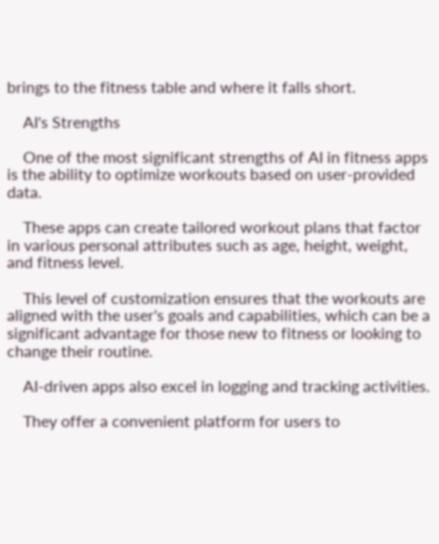brings to the fitness table and where it falls short.

    AI's Strengths

    One of the most significant strengths of AI in fitness apps is the ability to optimize workouts based on user-provided data.

    These apps can create tailored workout plans that factor in various personal attributes such as age, height, weight, and fitness level.

    This level of customization ensures that the workouts are aligned with the user's goals and capabilities, which can be a significant advantage for those new to fitness or looking to change their routine.

    AI-driven apps also excel in logging and tracking activities.

    They offer a convenient platform for users to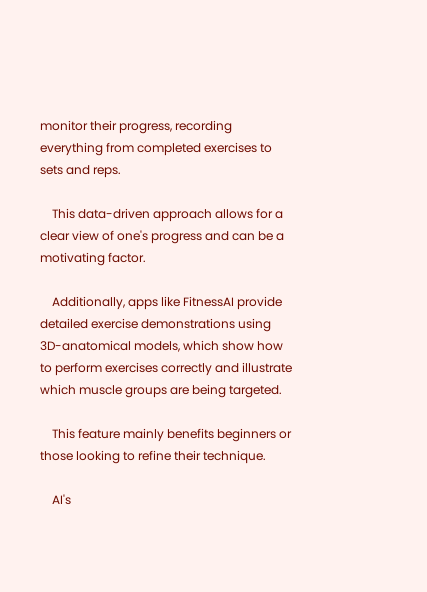monitor their progress, recording everything from completed exercises to sets and reps.

    This data-driven approach allows for a clear view of one's progress and can be a motivating factor.

    Additionally, apps like FitnessAI provide detailed exercise demonstrations using 3D-anatomical models, which show how to perform exercises correctly and illustrate which muscle groups are being targeted.

    This feature mainly benefits beginners or those looking to refine their technique.

    AI's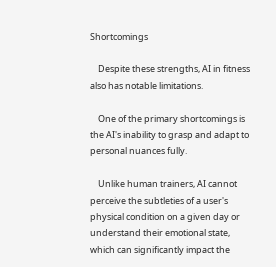Shortcomings

    Despite these strengths, AI in fitness also has notable limitations.

    One of the primary shortcomings is the AI's inability to grasp and adapt to personal nuances fully.

    Unlike human trainers, AI cannot perceive the subtleties of a user's physical condition on a given day or understand their emotional state, which can significantly impact the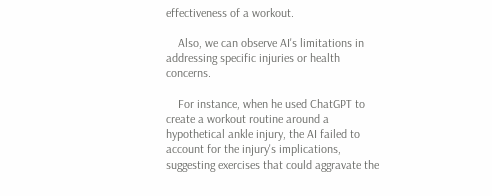effectiveness of a workout.

    Also, we can observe AI's limitations in addressing specific injuries or health concerns.

    For instance, when he used ChatGPT to create a workout routine around a hypothetical ankle injury, the AI failed to account for the injury's implications, suggesting exercises that could aggravate the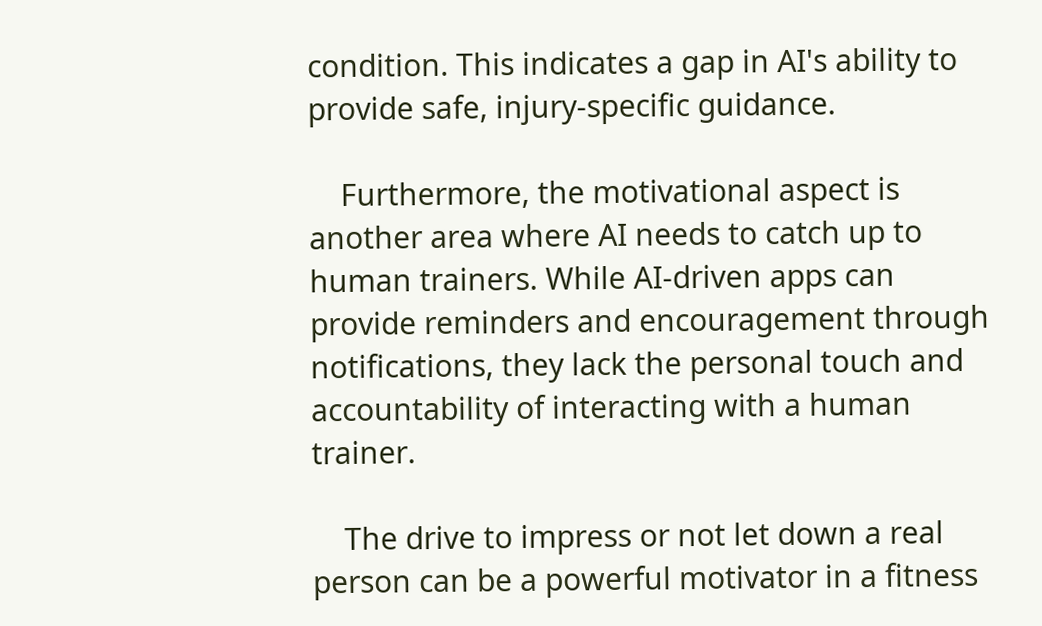condition. This indicates a gap in AI's ability to provide safe, injury-specific guidance.

    Furthermore, the motivational aspect is another area where AI needs to catch up to human trainers. While AI-driven apps can provide reminders and encouragement through notifications, they lack the personal touch and accountability of interacting with a human trainer.

    The drive to impress or not let down a real person can be a powerful motivator in a fitness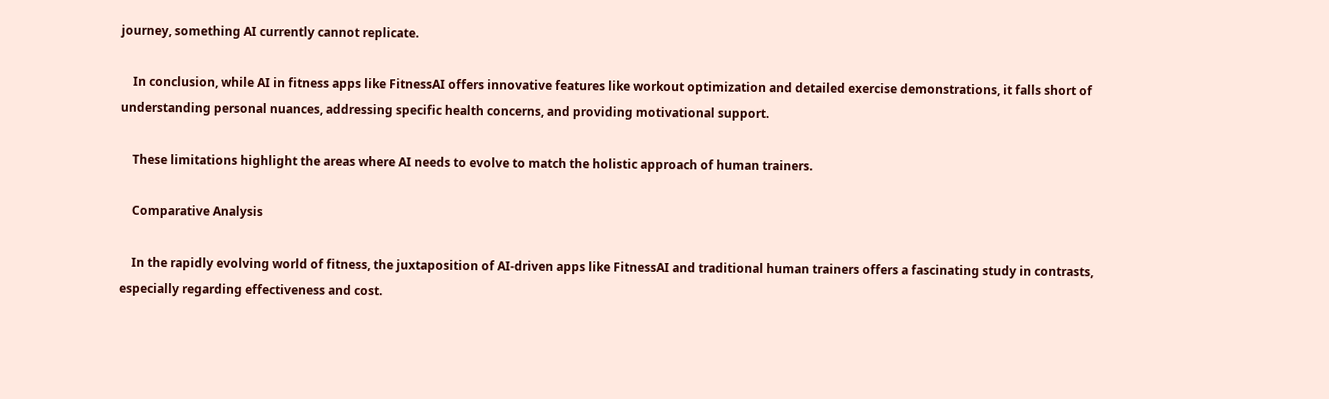journey, something AI currently cannot replicate.

    In conclusion, while AI in fitness apps like FitnessAI offers innovative features like workout optimization and detailed exercise demonstrations, it falls short of understanding personal nuances, addressing specific health concerns, and providing motivational support.

    These limitations highlight the areas where AI needs to evolve to match the holistic approach of human trainers.

    Comparative Analysis

    In the rapidly evolving world of fitness, the juxtaposition of AI-driven apps like FitnessAI and traditional human trainers offers a fascinating study in contrasts, especially regarding effectiveness and cost.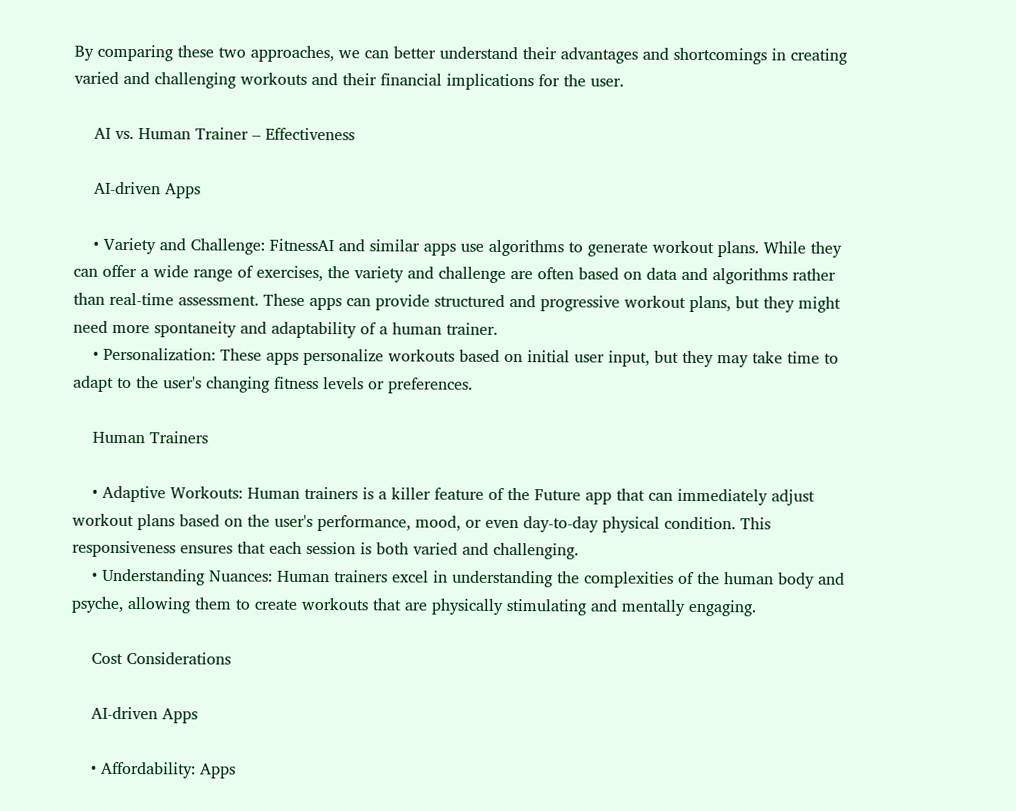By comparing these two approaches, we can better understand their advantages and shortcomings in creating varied and challenging workouts and their financial implications for the user.

    AI vs. Human Trainer – Effectiveness

    AI-driven Apps

    • Variety and Challenge: FitnessAI and similar apps use algorithms to generate workout plans. While they can offer a wide range of exercises, the variety and challenge are often based on data and algorithms rather than real-time assessment. These apps can provide structured and progressive workout plans, but they might need more spontaneity and adaptability of a human trainer.
    • Personalization: These apps personalize workouts based on initial user input, but they may take time to adapt to the user's changing fitness levels or preferences.

    Human Trainers

    • Adaptive Workouts: Human trainers is a killer feature of the Future app that can immediately adjust workout plans based on the user's performance, mood, or even day-to-day physical condition. This responsiveness ensures that each session is both varied and challenging.
    • Understanding Nuances: Human trainers excel in understanding the complexities of the human body and psyche, allowing them to create workouts that are physically stimulating and mentally engaging.

    Cost Considerations

    AI-driven Apps

    • Affordability: Apps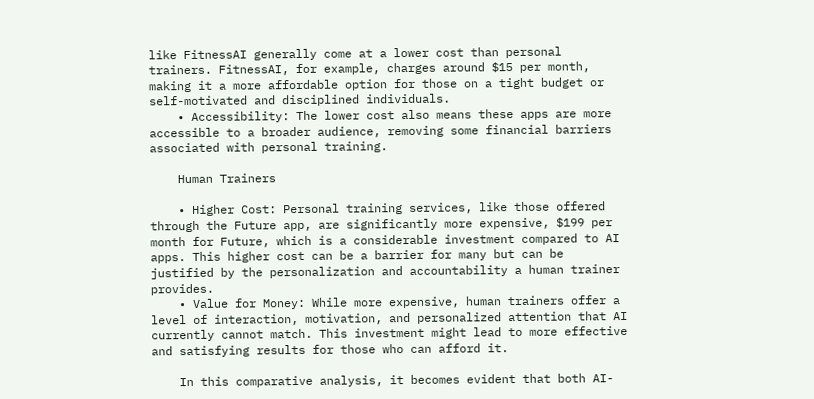like FitnessAI generally come at a lower cost than personal trainers. FitnessAI, for example, charges around $15 per month, making it a more affordable option for those on a tight budget or self-motivated and disciplined individuals.
    • Accessibility: The lower cost also means these apps are more accessible to a broader audience, removing some financial barriers associated with personal training.

    Human Trainers

    • Higher Cost: Personal training services, like those offered through the Future app, are significantly more expensive, $199 per month for Future, which is a considerable investment compared to AI apps. This higher cost can be a barrier for many but can be justified by the personalization and accountability a human trainer provides.
    • Value for Money: While more expensive, human trainers offer a level of interaction, motivation, and personalized attention that AI currently cannot match. This investment might lead to more effective and satisfying results for those who can afford it.

    In this comparative analysis, it becomes evident that both AI-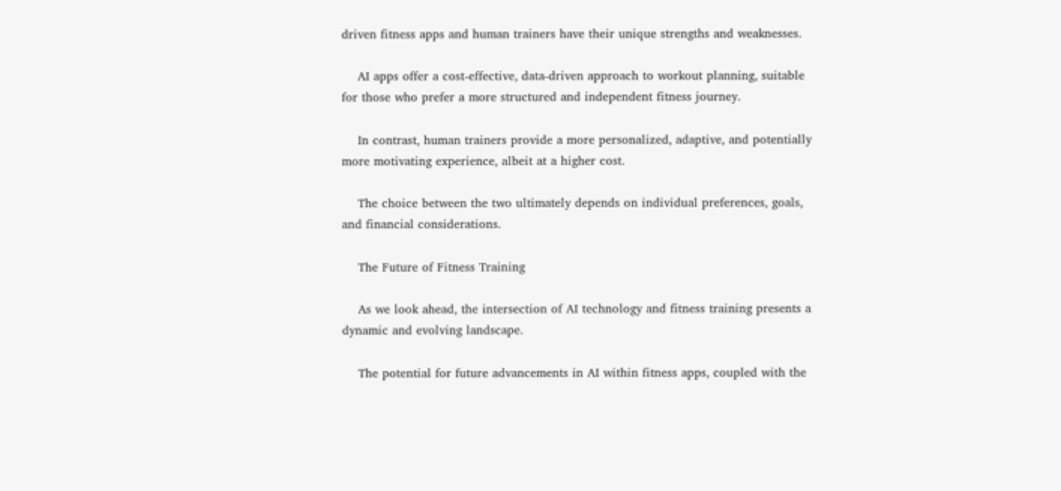driven fitness apps and human trainers have their unique strengths and weaknesses.

    AI apps offer a cost-effective, data-driven approach to workout planning, suitable for those who prefer a more structured and independent fitness journey.

    In contrast, human trainers provide a more personalized, adaptive, and potentially more motivating experience, albeit at a higher cost.

    The choice between the two ultimately depends on individual preferences, goals, and financial considerations.

    The Future of Fitness Training

    As we look ahead, the intersection of AI technology and fitness training presents a dynamic and evolving landscape.

    The potential for future advancements in AI within fitness apps, coupled with the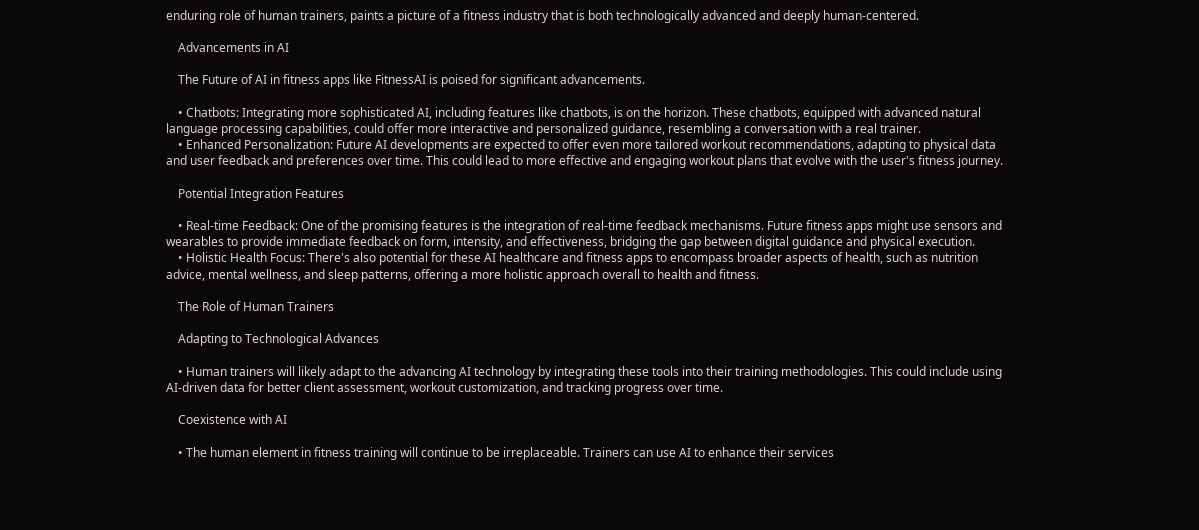enduring role of human trainers, paints a picture of a fitness industry that is both technologically advanced and deeply human-centered.

    Advancements in AI

    The Future of AI in fitness apps like FitnessAI is poised for significant advancements.

    • Chatbots: Integrating more sophisticated AI, including features like chatbots, is on the horizon. These chatbots, equipped with advanced natural language processing capabilities, could offer more interactive and personalized guidance, resembling a conversation with a real trainer.
    • Enhanced Personalization: Future AI developments are expected to offer even more tailored workout recommendations, adapting to physical data and user feedback and preferences over time. This could lead to more effective and engaging workout plans that evolve with the user's fitness journey.

    Potential Integration Features

    • Real-time Feedback: One of the promising features is the integration of real-time feedback mechanisms. Future fitness apps might use sensors and wearables to provide immediate feedback on form, intensity, and effectiveness, bridging the gap between digital guidance and physical execution.
    • Holistic Health Focus: There's also potential for these AI healthcare and fitness apps to encompass broader aspects of health, such as nutrition advice, mental wellness, and sleep patterns, offering a more holistic approach overall to health and fitness.

    The Role of Human Trainers

    Adapting to Technological Advances

    • Human trainers will likely adapt to the advancing AI technology by integrating these tools into their training methodologies. This could include using AI-driven data for better client assessment, workout customization, and tracking progress over time.

    Coexistence with AI

    • The human element in fitness training will continue to be irreplaceable. Trainers can use AI to enhance their services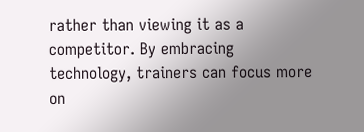rather than viewing it as a competitor. By embracing technology, trainers can focus more on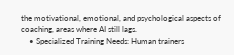the motivational, emotional, and psychological aspects of coaching, areas where AI still lags.
    • Specialized Training Needs: Human trainers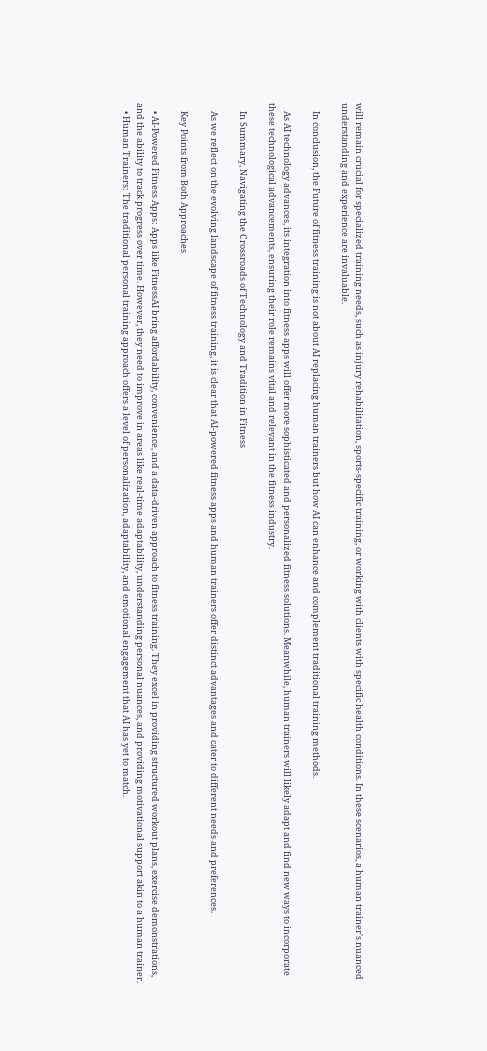will remain crucial for specialized training needs, such as injury rehabilitation, sports-specific training, or working with clients with specific health conditions. In these scenarios, a human trainer's nuanced understanding and experience are invaluable.

    In conclusion, the Future of fitness training is not about AI replacing human trainers but how AI can enhance and complement traditional training methods.

    As AI technology advances, its integration into fitness apps will offer more sophisticated and personalized fitness solutions. Meanwhile, human trainers will likely adapt and find new ways to incorporate these technological advancements, ensuring their role remains vital and relevant in the fitness industry.

    In Summary, Navigating the Crossroads of Technology and Tradition in Fitness

    As we reflect on the evolving landscape of fitness training, it is clear that AI-powered fitness apps and human trainers offer distinct advantages and cater to different needs and preferences.

    Key Points from Both Approaches

    • AI-Powered Fitness Apps: Apps like FitnessAI bring affordability, convenience, and a data-driven approach to fitness training. They excel in providing structured workout plans, exercise demonstrations, and the ability to track progress over time. However, they need to improve in areas like real-time adaptability, understanding personal nuances, and providing motivational support akin to a human trainer.
    • Human Trainers: The traditional personal training approach offers a level of personalization, adaptability, and emotional engagement that AI has yet to match.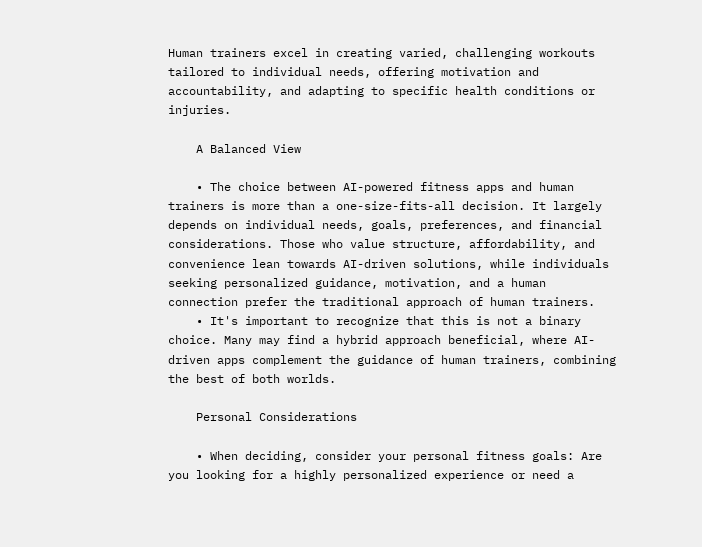Human trainers excel in creating varied, challenging workouts tailored to individual needs, offering motivation and accountability, and adapting to specific health conditions or injuries.

    A Balanced View

    • The choice between AI-powered fitness apps and human trainers is more than a one-size-fits-all decision. It largely depends on individual needs, goals, preferences, and financial considerations. Those who value structure, affordability, and convenience lean towards AI-driven solutions, while individuals seeking personalized guidance, motivation, and a human connection prefer the traditional approach of human trainers.
    • It's important to recognize that this is not a binary choice. Many may find a hybrid approach beneficial, where AI-driven apps complement the guidance of human trainers, combining the best of both worlds.

    Personal Considerations

    • When deciding, consider your personal fitness goals: Are you looking for a highly personalized experience or need a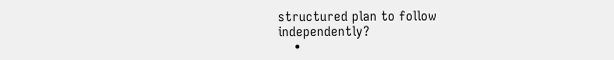structured plan to follow independently?
    •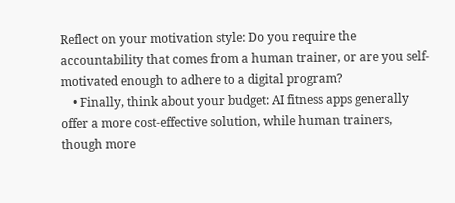Reflect on your motivation style: Do you require the accountability that comes from a human trainer, or are you self-motivated enough to adhere to a digital program?
    • Finally, think about your budget: AI fitness apps generally offer a more cost-effective solution, while human trainers, though more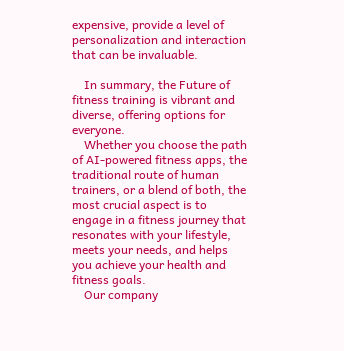expensive, provide a level of personalization and interaction that can be invaluable.

    In summary, the Future of fitness training is vibrant and diverse, offering options for everyone.
    Whether you choose the path of AI-powered fitness apps, the traditional route of human trainers, or a blend of both, the most crucial aspect is to engage in a fitness journey that resonates with your lifestyle, meets your needs, and helps you achieve your health and fitness goals.
    Our company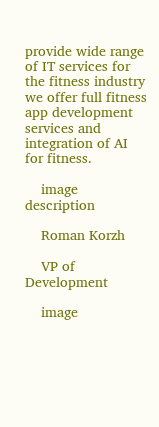provide wide range of IT services for the fitness industry we offer full fitness app development services and integration of AI for fitness.

    image description

    Roman Korzh

    VP of Development

    image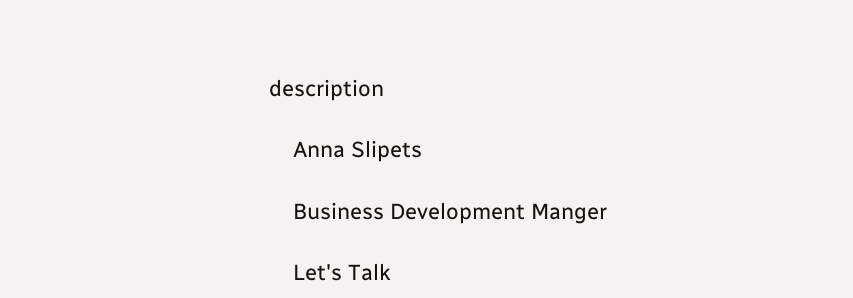description

    Anna Slipets

    Business Development Manger

    Let's Talk